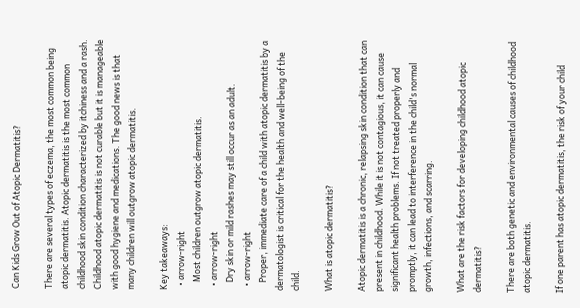Can Kids Grow Out of Atopic Dermatitis?

There are several types of eczema, the most common being atopic dermatitis. Atopic dermatitis is the most common childhood skin condition characterized by itchiness and a rash. Childhood atopic dermatitis is not curable but it is manageable with good hygiene and medications. The good news is that many children will outgrow atopic dermatitis.

Key takeaways:
  • arrow-right
    Most children outgrow atopic dermatitis.
  • arrow-right
    Dry skin or mild rashes may still occur as an adult.
  • arrow-right
    Proper, immediate care of a child with atopic dermatitis by a dermatologist is critical for the health and well-being of the child.

What is atopic dermatitis?

Atopic dermatitis is a chronic, relapsing skin condition that can present in childhood. While it is not contagious, it can cause significant health problems. If not treated properly and promptly, it can lead to interference in the child's normal growth, infections, and scarring.

What are the risk factors for developing childhood atopic dermatitis?

There are both genetic and environmental causes of childhood atopic dermatitis.

If one parent has atopic dermatitis, the risk of your child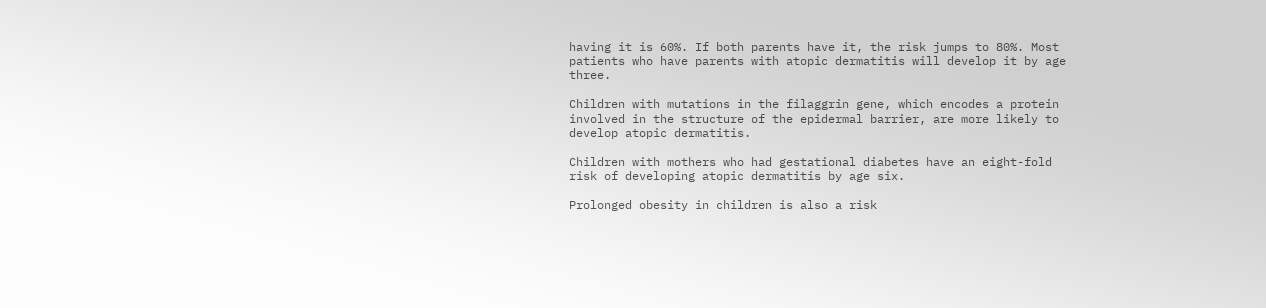having it is 60%. If both parents have it, the risk jumps to 80%. Most patients who have parents with atopic dermatitis will develop it by age three.

Children with mutations in the filaggrin gene, which encodes a protein involved in the structure of the epidermal barrier, are more likely to develop atopic dermatitis.

Children with mothers who had gestational diabetes have an eight-fold risk of developing atopic dermatitis by age six.

Prolonged obesity in children is also a risk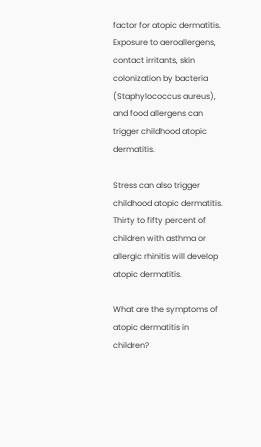factor for atopic dermatitis. Exposure to aeroallergens, contact irritants, skin colonization by bacteria (Staphylococcus aureus), and food allergens can trigger childhood atopic dermatitis.

Stress can also trigger childhood atopic dermatitis. Thirty to fifty percent of children with asthma or allergic rhinitis will develop atopic dermatitis.

What are the symptoms of atopic dermatitis in children?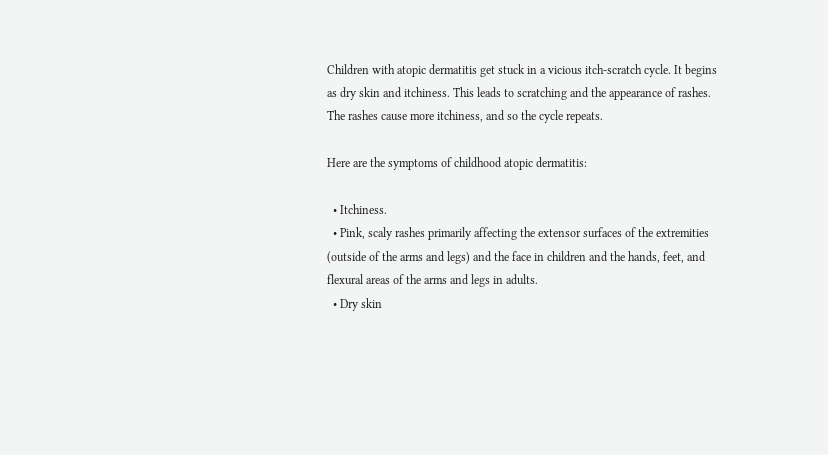Children with atopic dermatitis get stuck in a vicious itch-scratch cycle. It begins as dry skin and itchiness. This leads to scratching and the appearance of rashes. The rashes cause more itchiness, and so the cycle repeats.

Here are the symptoms of childhood atopic dermatitis:

  • Itchiness.
  • Pink, scaly rashes primarily affecting the extensor surfaces of the extremities (outside of the arms and legs) and the face in children and the hands, feet, and flexural areas of the arms and legs in adults.
  • Dry skin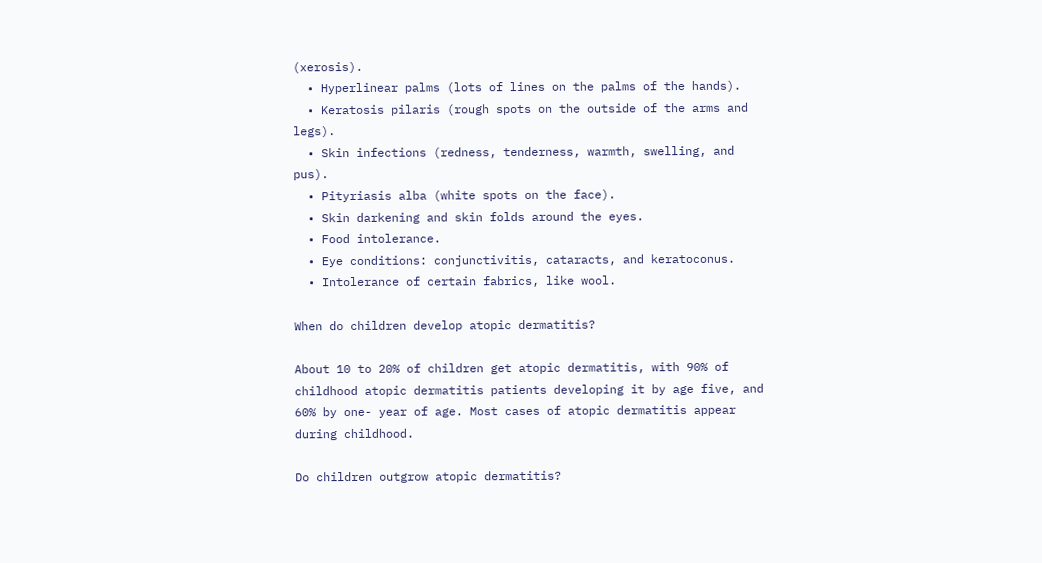(xerosis).
  • Hyperlinear palms (lots of lines on the palms of the hands).
  • Keratosis pilaris (rough spots on the outside of the arms and legs).
  • Skin infections (redness, tenderness, warmth, swelling, and pus).
  • Pityriasis alba (white spots on the face).
  • Skin darkening and skin folds around the eyes.
  • Food intolerance.
  • Eye conditions: conjunctivitis, cataracts, and keratoconus.
  • Intolerance of certain fabrics, like wool.

When do children develop atopic dermatitis?

About 10 to 20% of children get atopic dermatitis, with 90% of childhood atopic dermatitis patients developing it by age five, and 60% by one- year of age. Most cases of atopic dermatitis appear during childhood.

Do children outgrow atopic dermatitis?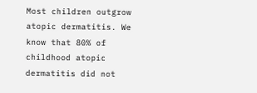Most children outgrow atopic dermatitis. We know that 80% of childhood atopic dermatitis did not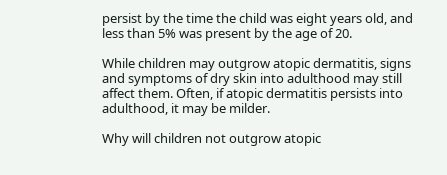persist by the time the child was eight years old, and less than 5% was present by the age of 20.

While children may outgrow atopic dermatitis, signs and symptoms of dry skin into adulthood may still affect them. Often, if atopic dermatitis persists into adulthood, it may be milder.

Why will children not outgrow atopic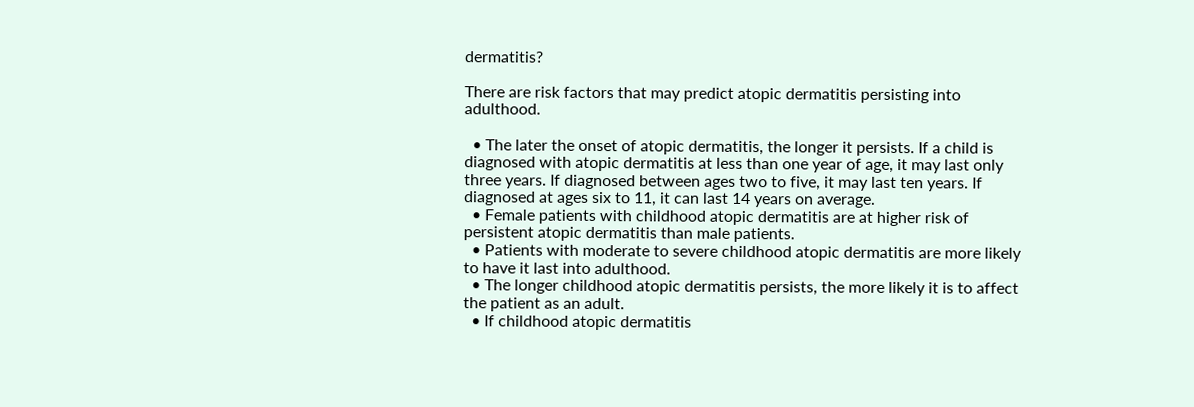dermatitis?

There are risk factors that may predict atopic dermatitis persisting into adulthood.

  • The later the onset of atopic dermatitis, the longer it persists. If a child is diagnosed with atopic dermatitis at less than one year of age, it may last only three years. If diagnosed between ages two to five, it may last ten years. If diagnosed at ages six to 11, it can last 14 years on average.
  • Female patients with childhood atopic dermatitis are at higher risk of persistent atopic dermatitis than male patients.
  • Patients with moderate to severe childhood atopic dermatitis are more likely to have it last into adulthood.
  • The longer childhood atopic dermatitis persists, the more likely it is to affect the patient as an adult.
  • If childhood atopic dermatitis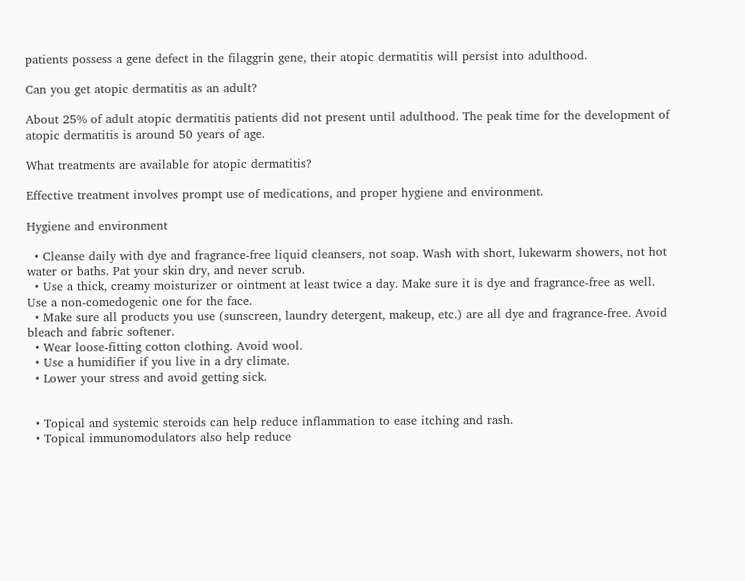patients possess a gene defect in the filaggrin gene, their atopic dermatitis will persist into adulthood.

Can you get atopic dermatitis as an adult?

About 25% of adult atopic dermatitis patients did not present until adulthood. The peak time for the development of atopic dermatitis is around 50 years of age.

What treatments are available for atopic dermatitis?

Effective treatment involves prompt use of medications, and proper hygiene and environment.

Hygiene and environment

  • Cleanse daily with dye and fragrance-free liquid cleansers, not soap. Wash with short, lukewarm showers, not hot water or baths. Pat your skin dry, and never scrub.
  • Use a thick, creamy moisturizer or ointment at least twice a day. Make sure it is dye and fragrance-free as well. Use a non-comedogenic one for the face.
  • Make sure all products you use (sunscreen, laundry detergent, makeup, etc.) are all dye and fragrance-free. Avoid bleach and fabric softener.
  • Wear loose-fitting cotton clothing. Avoid wool.
  • Use a humidifier if you live in a dry climate.
  • Lower your stress and avoid getting sick.


  • Topical and systemic steroids can help reduce inflammation to ease itching and rash.
  • Topical immunomodulators also help reduce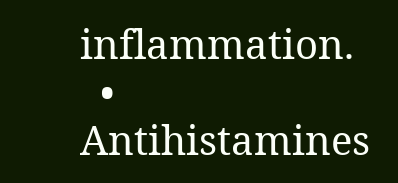inflammation.
  • Antihistamines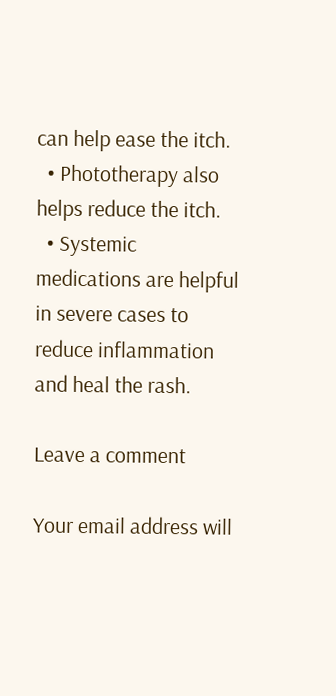can help ease the itch.
  • Phototherapy also helps reduce the itch.
  • Systemic medications are helpful in severe cases to reduce inflammation and heal the rash.

Leave a comment

Your email address will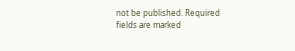not be published. Required fields are marked